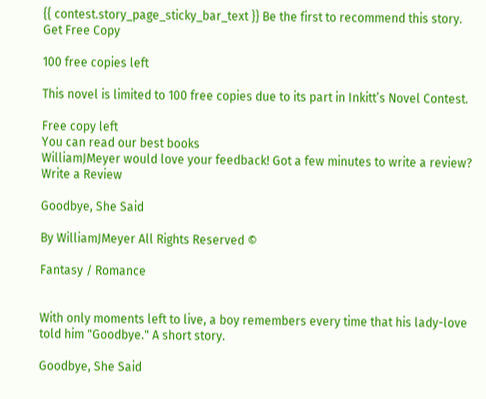{{ contest.story_page_sticky_bar_text }} Be the first to recommend this story.
Get Free Copy

100 free copies left

This novel is limited to 100 free copies due to its part in Inkitt’s Novel Contest.

Free copy left
You can read our best books
WilliamJMeyer would love your feedback! Got a few minutes to write a review?
Write a Review

Goodbye, She Said

By WilliamJMeyer All Rights Reserved ©

Fantasy / Romance


With only moments left to live, a boy remembers every time that his lady-love told him "Goodbye." A short story.

Goodbye, She Said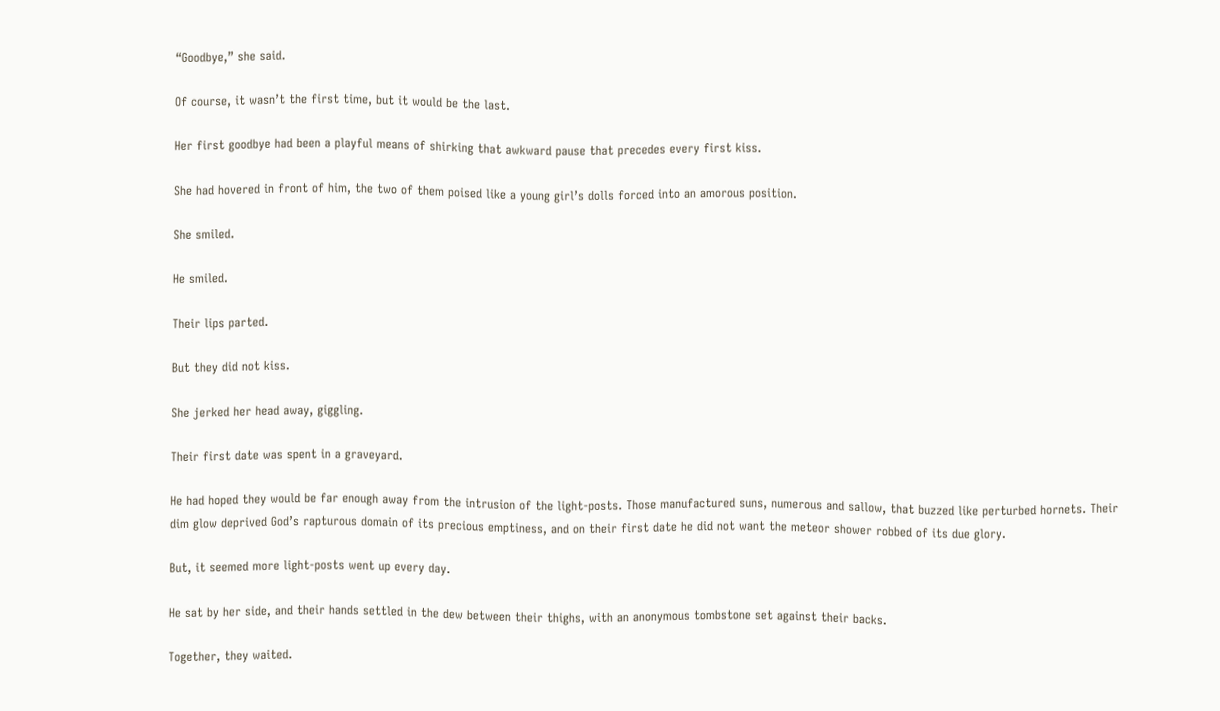“Goodbye,” she said.

Of course, it wasn’t the first time, but it would be the last.

Her first goodbye had been a playful means of shirking that awkward pause that precedes every first kiss.

She had hovered in front of him, the two of them poised like a young girl’s dolls forced into an amorous position.

She smiled.

He smiled.

Their lips parted.

But they did not kiss.

She jerked her head away, giggling.

Their first date was spent in a graveyard.

He had hoped they would be far enough away from the intrusion of the light-posts. Those manufactured suns, numerous and sallow, that buzzed like perturbed hornets. Their dim glow deprived God’s rapturous domain of its precious emptiness, and on their first date he did not want the meteor shower robbed of its due glory.

But, it seemed more light-posts went up every day.

He sat by her side, and their hands settled in the dew between their thighs, with an anonymous tombstone set against their backs.

Together, they waited.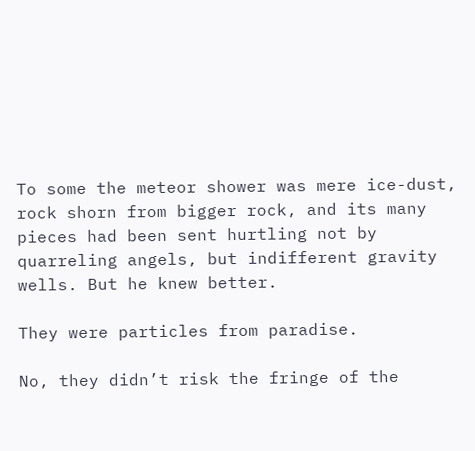To some the meteor shower was mere ice-dust, rock shorn from bigger rock, and its many pieces had been sent hurtling not by quarreling angels, but indifferent gravity wells. But he knew better.

They were particles from paradise.

No, they didn’t risk the fringe of the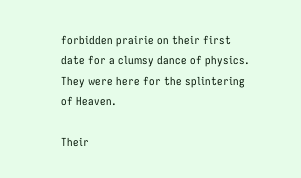forbidden prairie on their first date for a clumsy dance of physics. They were here for the splintering of Heaven.

Their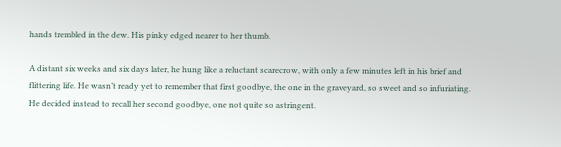hands trembled in the dew. His pinky edged nearer to her thumb.

A distant six weeks and six days later, he hung like a reluctant scarecrow, with only a few minutes left in his brief and flittering life. He wasn’t ready yet to remember that first goodbye, the one in the graveyard, so sweet and so infuriating. He decided instead to recall her second goodbye, one not quite so astringent.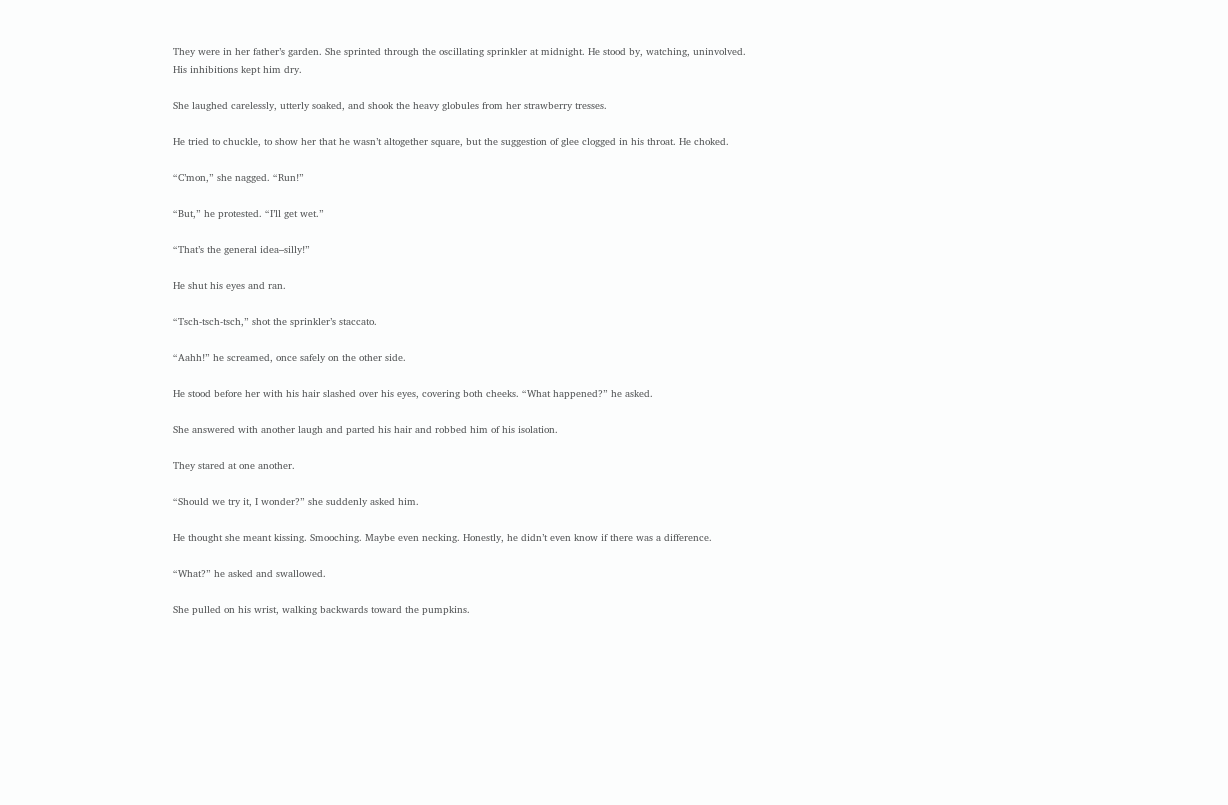They were in her father’s garden. She sprinted through the oscillating sprinkler at midnight. He stood by, watching, uninvolved. His inhibitions kept him dry.

She laughed carelessly, utterly soaked, and shook the heavy globules from her strawberry tresses.

He tried to chuckle, to show her that he wasn’t altogether square, but the suggestion of glee clogged in his throat. He choked.

“C’mon,” she nagged. “Run!”

“But,” he protested. “I’ll get wet.”

“That’s the general idea–silly!”

He shut his eyes and ran.

“Tsch-tsch-tsch,” shot the sprinkler’s staccato.

“Aahh!” he screamed, once safely on the other side.

He stood before her with his hair slashed over his eyes, covering both cheeks. “What happened?” he asked.

She answered with another laugh and parted his hair and robbed him of his isolation.

They stared at one another.

“Should we try it, I wonder?” she suddenly asked him.

He thought she meant kissing. Smooching. Maybe even necking. Honestly, he didn’t even know if there was a difference.

“What?” he asked and swallowed.

She pulled on his wrist, walking backwards toward the pumpkins.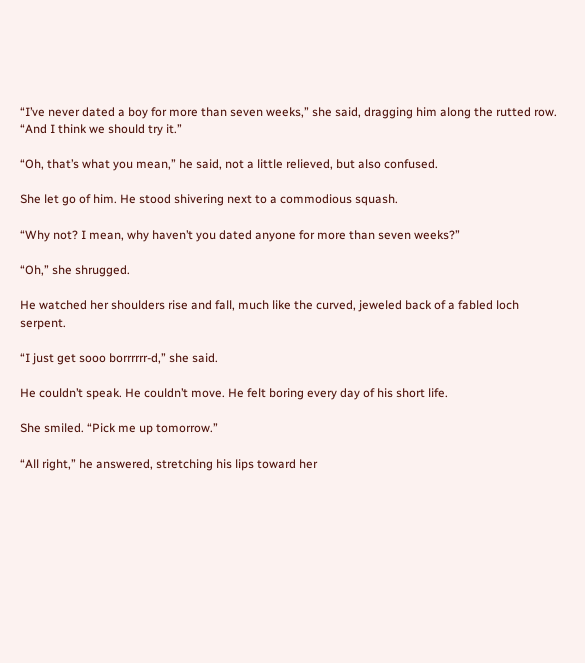“I’ve never dated a boy for more than seven weeks,” she said, dragging him along the rutted row. “And I think we should try it.”

“Oh, that’s what you mean,” he said, not a little relieved, but also confused.

She let go of him. He stood shivering next to a commodious squash.

“Why not? I mean, why haven’t you dated anyone for more than seven weeks?”

“Oh,” she shrugged.

He watched her shoulders rise and fall, much like the curved, jeweled back of a fabled loch serpent.

“I just get sooo borrrrrr-d,” she said.

He couldn’t speak. He couldn’t move. He felt boring every day of his short life.

She smiled. “Pick me up tomorrow.”

“All right,” he answered, stretching his lips toward her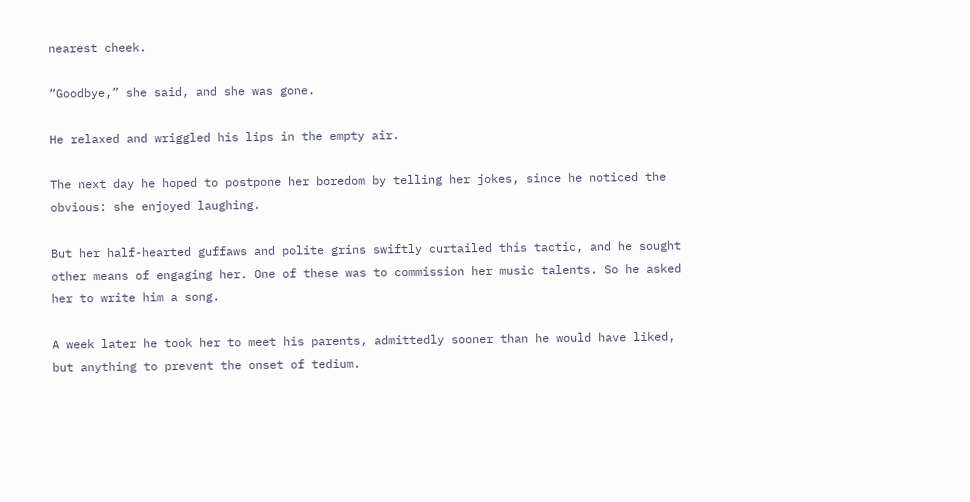nearest cheek.

“Goodbye,” she said, and she was gone.

He relaxed and wriggled his lips in the empty air.

The next day he hoped to postpone her boredom by telling her jokes, since he noticed the obvious: she enjoyed laughing.

But her half-hearted guffaws and polite grins swiftly curtailed this tactic, and he sought other means of engaging her. One of these was to commission her music talents. So he asked her to write him a song.

A week later he took her to meet his parents, admittedly sooner than he would have liked, but anything to prevent the onset of tedium.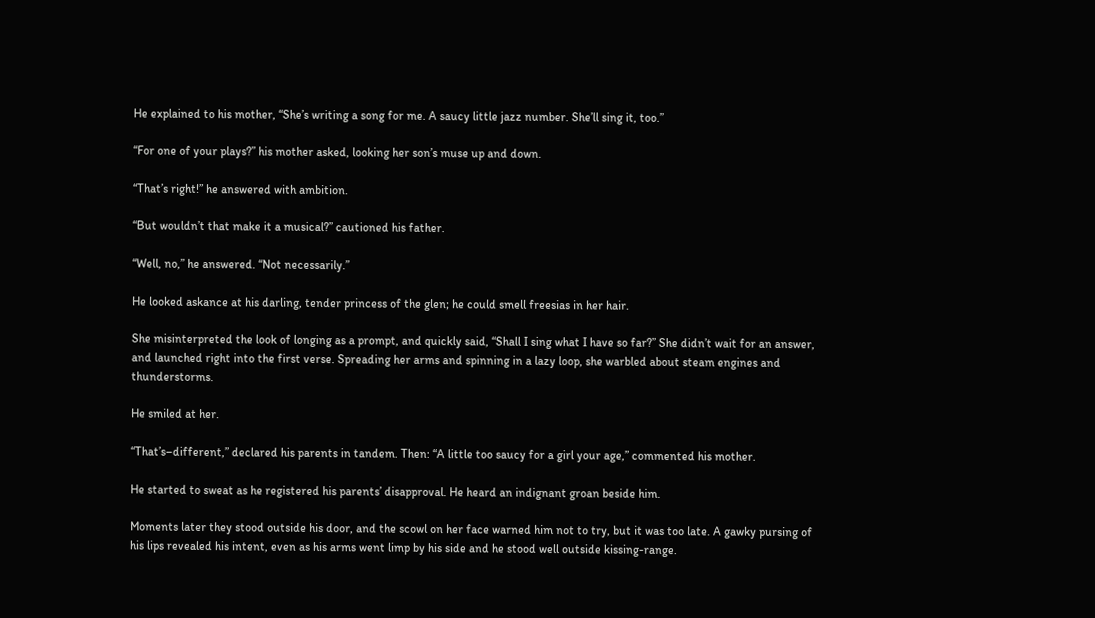He explained to his mother, “She’s writing a song for me. A saucy little jazz number. She’ll sing it, too.”

“For one of your plays?” his mother asked, looking her son’s muse up and down.

“That’s right!” he answered with ambition.

“But wouldn’t that make it a musical?” cautioned his father.

“Well, no,” he answered. “Not necessarily.”

He looked askance at his darling, tender princess of the glen; he could smell freesias in her hair.

She misinterpreted the look of longing as a prompt, and quickly said, “Shall I sing what I have so far?” She didn’t wait for an answer, and launched right into the first verse. Spreading her arms and spinning in a lazy loop, she warbled about steam engines and thunderstorms.

He smiled at her.

“That’s–different,” declared his parents in tandem. Then: “A little too saucy for a girl your age,” commented his mother.

He started to sweat as he registered his parents’ disapproval. He heard an indignant groan beside him.

Moments later they stood outside his door, and the scowl on her face warned him not to try, but it was too late. A gawky pursing of his lips revealed his intent, even as his arms went limp by his side and he stood well outside kissing-range.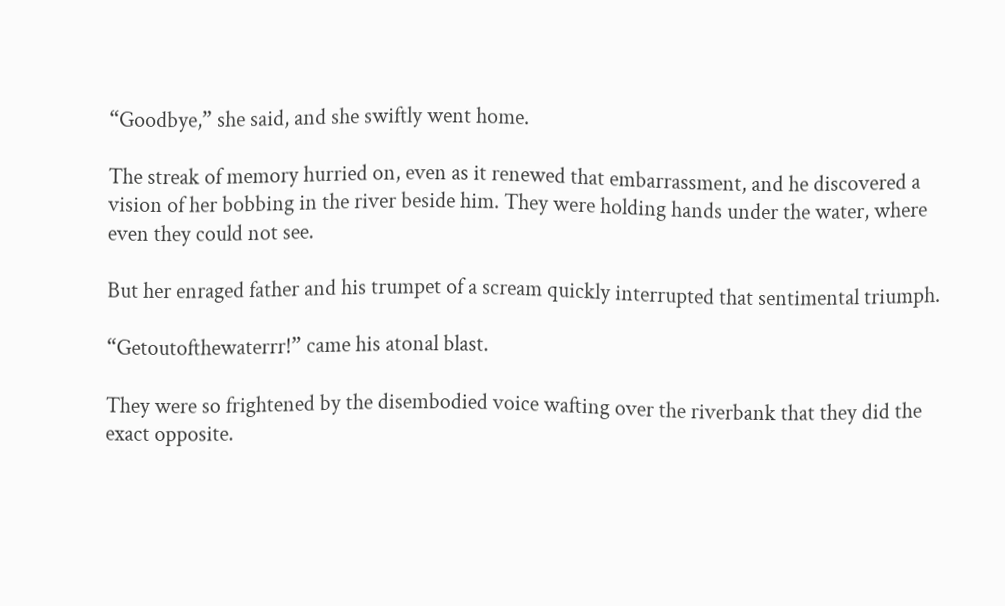“Goodbye,” she said, and she swiftly went home.

The streak of memory hurried on, even as it renewed that embarrassment, and he discovered a vision of her bobbing in the river beside him. They were holding hands under the water, where even they could not see.

But her enraged father and his trumpet of a scream quickly interrupted that sentimental triumph.

“Getoutofthewaterrr!” came his atonal blast.

They were so frightened by the disembodied voice wafting over the riverbank that they did the exact opposite.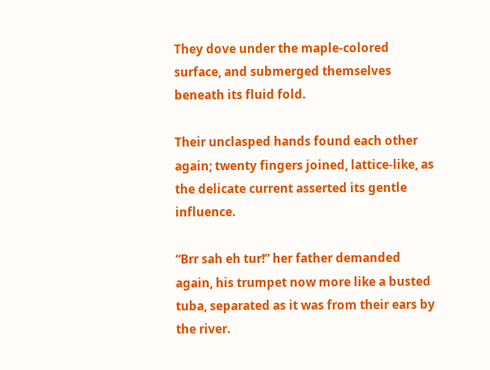They dove under the maple-colored surface, and submerged themselves beneath its fluid fold.

Their unclasped hands found each other again; twenty fingers joined, lattice-like, as the delicate current asserted its gentle influence.

“Brr sah eh tur!” her father demanded again, his trumpet now more like a busted tuba, separated as it was from their ears by the river.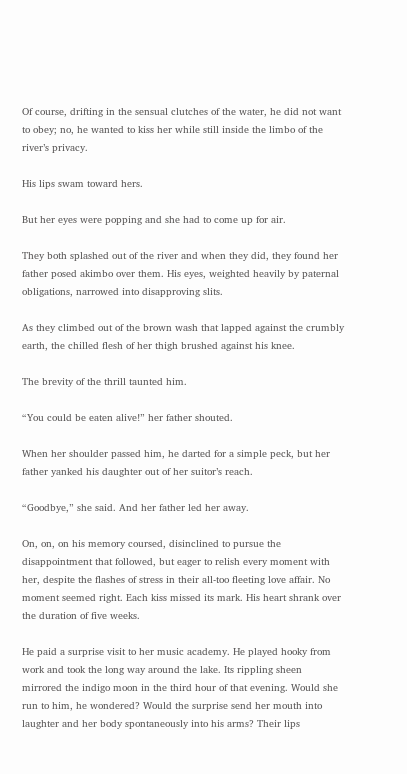Of course, drifting in the sensual clutches of the water, he did not want to obey; no, he wanted to kiss her while still inside the limbo of the river’s privacy.

His lips swam toward hers.

But her eyes were popping and she had to come up for air.

They both splashed out of the river and when they did, they found her father posed akimbo over them. His eyes, weighted heavily by paternal obligations, narrowed into disapproving slits.

As they climbed out of the brown wash that lapped against the crumbly earth, the chilled flesh of her thigh brushed against his knee.

The brevity of the thrill taunted him.

“You could be eaten alive!” her father shouted.

When her shoulder passed him, he darted for a simple peck, but her father yanked his daughter out of her suitor’s reach.

“Goodbye,” she said. And her father led her away.

On, on, on his memory coursed, disinclined to pursue the disappointment that followed, but eager to relish every moment with her, despite the flashes of stress in their all-too fleeting love affair. No moment seemed right. Each kiss missed its mark. His heart shrank over the duration of five weeks.

He paid a surprise visit to her music academy. He played hooky from work and took the long way around the lake. Its rippling sheen mirrored the indigo moon in the third hour of that evening. Would she run to him, he wondered? Would the surprise send her mouth into laughter and her body spontaneously into his arms? Their lips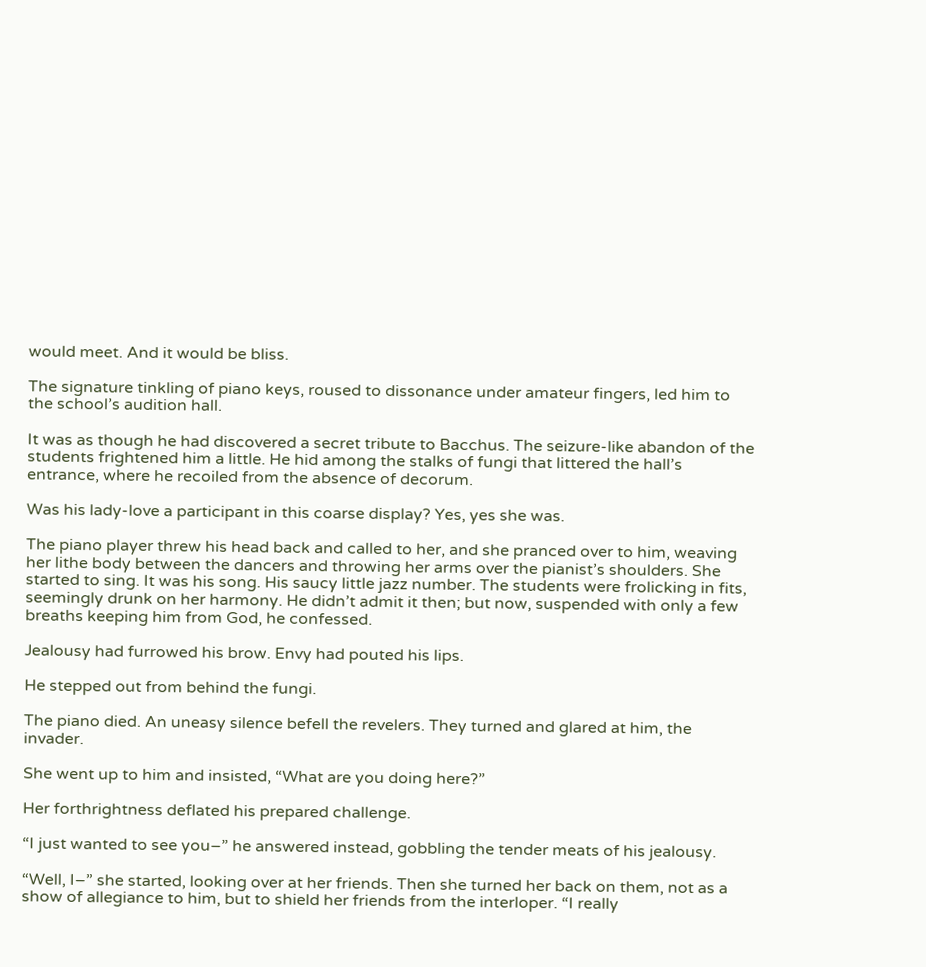would meet. And it would be bliss.

The signature tinkling of piano keys, roused to dissonance under amateur fingers, led him to the school’s audition hall.

It was as though he had discovered a secret tribute to Bacchus. The seizure-like abandon of the students frightened him a little. He hid among the stalks of fungi that littered the hall’s entrance, where he recoiled from the absence of decorum.

Was his lady-love a participant in this coarse display? Yes, yes she was.

The piano player threw his head back and called to her, and she pranced over to him, weaving her lithe body between the dancers and throwing her arms over the pianist’s shoulders. She started to sing. It was his song. His saucy little jazz number. The students were frolicking in fits, seemingly drunk on her harmony. He didn’t admit it then; but now, suspended with only a few breaths keeping him from God, he confessed.

Jealousy had furrowed his brow. Envy had pouted his lips.

He stepped out from behind the fungi.

The piano died. An uneasy silence befell the revelers. They turned and glared at him, the invader.

She went up to him and insisted, “What are you doing here?”

Her forthrightness deflated his prepared challenge.

“I just wanted to see you–” he answered instead, gobbling the tender meats of his jealousy.

“Well, I–” she started, looking over at her friends. Then she turned her back on them, not as a show of allegiance to him, but to shield her friends from the interloper. “I really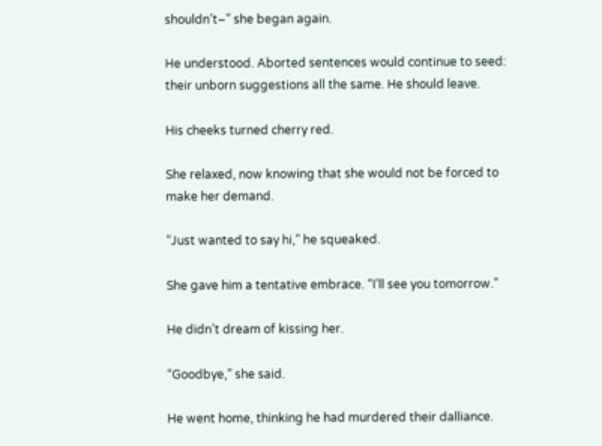shouldn’t–” she began again.

He understood. Aborted sentences would continue to seed: their unborn suggestions all the same. He should leave.

His cheeks turned cherry red.

She relaxed, now knowing that she would not be forced to make her demand.

“Just wanted to say hi,” he squeaked.

She gave him a tentative embrace. “I’ll see you tomorrow.”

He didn’t dream of kissing her.

“Goodbye,” she said.

He went home, thinking he had murdered their dalliance.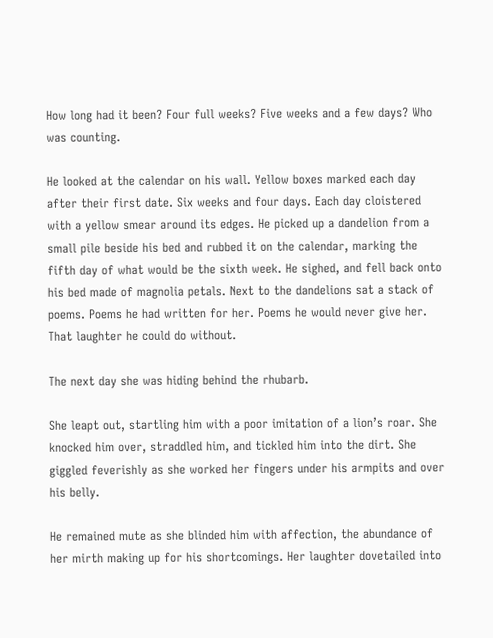How long had it been? Four full weeks? Five weeks and a few days? Who was counting.

He looked at the calendar on his wall. Yellow boxes marked each day after their first date. Six weeks and four days. Each day cloistered with a yellow smear around its edges. He picked up a dandelion from a small pile beside his bed and rubbed it on the calendar, marking the fifth day of what would be the sixth week. He sighed, and fell back onto his bed made of magnolia petals. Next to the dandelions sat a stack of poems. Poems he had written for her. Poems he would never give her. That laughter he could do without.

The next day she was hiding behind the rhubarb.

She leapt out, startling him with a poor imitation of a lion’s roar. She knocked him over, straddled him, and tickled him into the dirt. She giggled feverishly as she worked her fingers under his armpits and over his belly.

He remained mute as she blinded him with affection, the abundance of her mirth making up for his shortcomings. Her laughter dovetailed into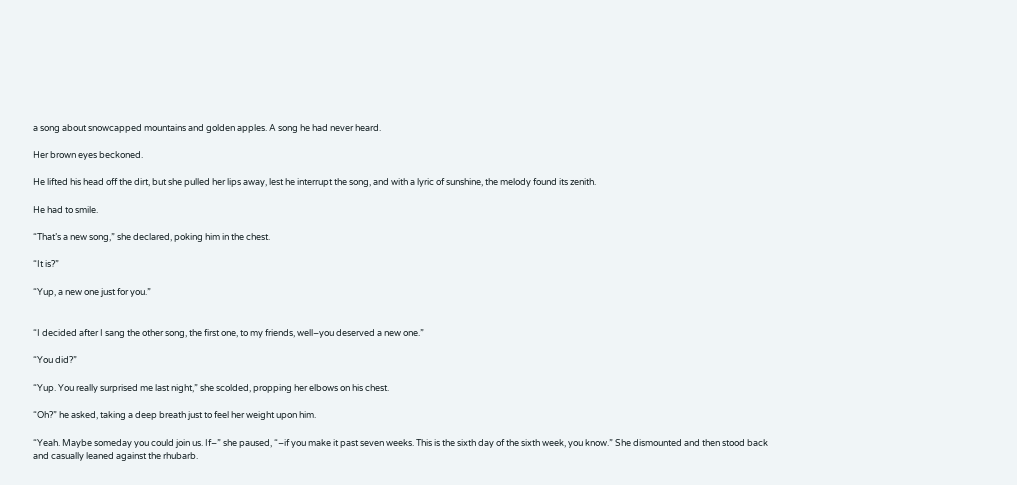a song about snowcapped mountains and golden apples. A song he had never heard.

Her brown eyes beckoned.

He lifted his head off the dirt, but she pulled her lips away, lest he interrupt the song, and with a lyric of sunshine, the melody found its zenith.

He had to smile.

“That’s a new song,” she declared, poking him in the chest.

“It is?”

“Yup, a new one just for you.”


“I decided after I sang the other song, the first one, to my friends, well–you deserved a new one.”

“You did?”

“Yup. You really surprised me last night,” she scolded, propping her elbows on his chest.

“Oh?” he asked, taking a deep breath just to feel her weight upon him.

“Yeah. Maybe someday you could join us. If–” she paused, “–if you make it past seven weeks. This is the sixth day of the sixth week, you know.” She dismounted and then stood back and casually leaned against the rhubarb.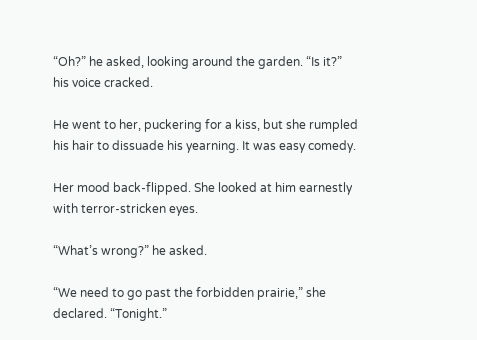“Oh?” he asked, looking around the garden. “Is it?” his voice cracked.

He went to her, puckering for a kiss, but she rumpled his hair to dissuade his yearning. It was easy comedy.

Her mood back-flipped. She looked at him earnestly with terror-stricken eyes.

“What’s wrong?” he asked.

“We need to go past the forbidden prairie,” she declared. “Tonight.”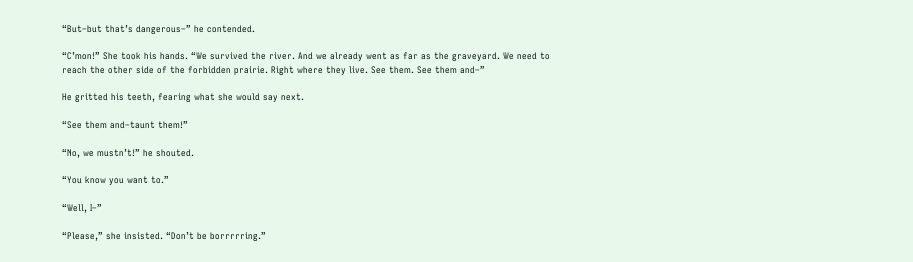“But–but that’s dangerous–” he contended.

“C’mon!” She took his hands. “We survived the river. And we already went as far as the graveyard. We need to reach the other side of the forbidden prairie. Right where they live. See them. See them and–”

He gritted his teeth, fearing what she would say next.

“See them and–taunt them!”

“No, we mustn’t!” he shouted.

“You know you want to.”

“Well, I–”

“Please,” she insisted. “Don’t be borrrrring.”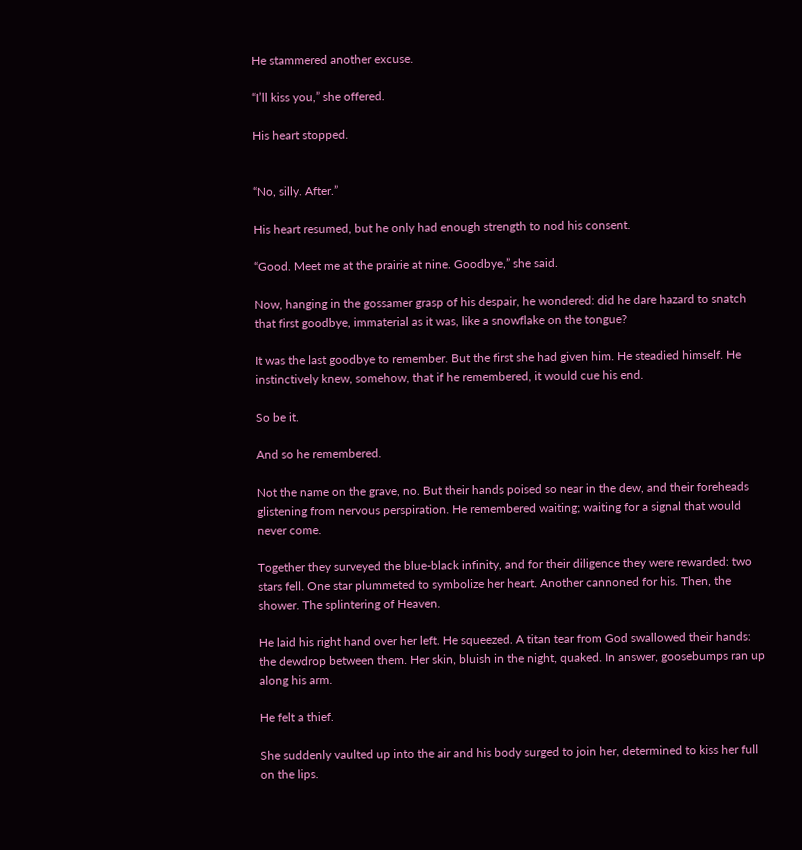He stammered another excuse.

“I’ll kiss you,” she offered.

His heart stopped.


“No, silly. After.”

His heart resumed, but he only had enough strength to nod his consent.

“Good. Meet me at the prairie at nine. Goodbye,” she said.

Now, hanging in the gossamer grasp of his despair, he wondered: did he dare hazard to snatch that first goodbye, immaterial as it was, like a snowflake on the tongue?

It was the last goodbye to remember. But the first she had given him. He steadied himself. He instinctively knew, somehow, that if he remembered, it would cue his end.

So be it.

And so he remembered.

Not the name on the grave, no. But their hands poised so near in the dew, and their foreheads glistening from nervous perspiration. He remembered waiting; waiting for a signal that would never come.

Together they surveyed the blue-black infinity, and for their diligence they were rewarded: two stars fell. One star plummeted to symbolize her heart. Another cannoned for his. Then, the shower. The splintering of Heaven.

He laid his right hand over her left. He squeezed. A titan tear from God swallowed their hands: the dewdrop between them. Her skin, bluish in the night, quaked. In answer, goosebumps ran up along his arm.

He felt a thief.

She suddenly vaulted up into the air and his body surged to join her, determined to kiss her full on the lips.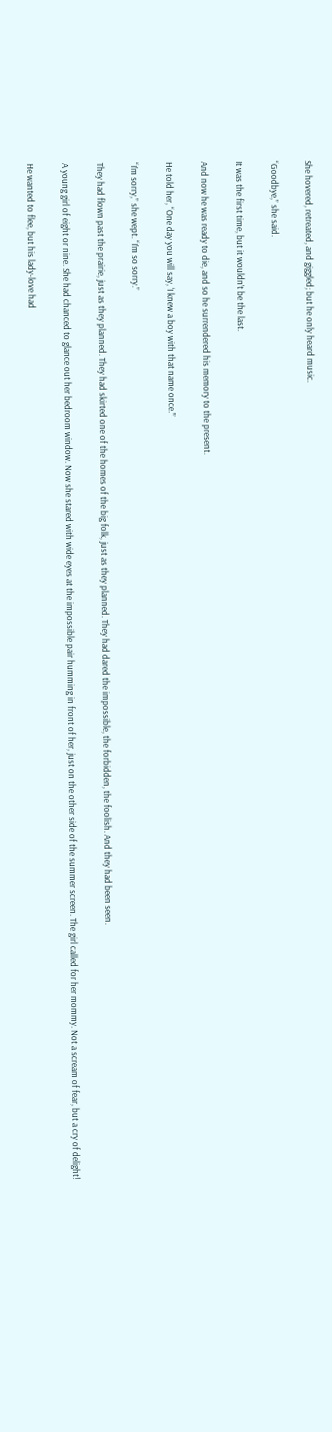She hovered, retreated, and giggled; but he only heard music.

“Goodbye,” she said.

It was the first time, but it wouldn’t be the last.

And now he was ready to die, and so he surrendered his memory to the present.

He told her, “One day you will say, ‘I knew a boy with that name once.’”

“I’m sorry,” she wept. “I’m so sorry.”

They had flown past the prairie, just as they planned. They had skirted one of the homes of the big folk, just as they planned. They had dared the impossible, the forbidden, the foolish. And they had been seen.

A young girl of eight or nine. She had chanced to glance out her bedroom window. Now she stared with wide eyes at the impossible pair humming in front of her, just on the other side of the summer screen. The girl called for her mommy. Not a scream of fear, but a cry of delight!

He wanted to flee, but his lady-love had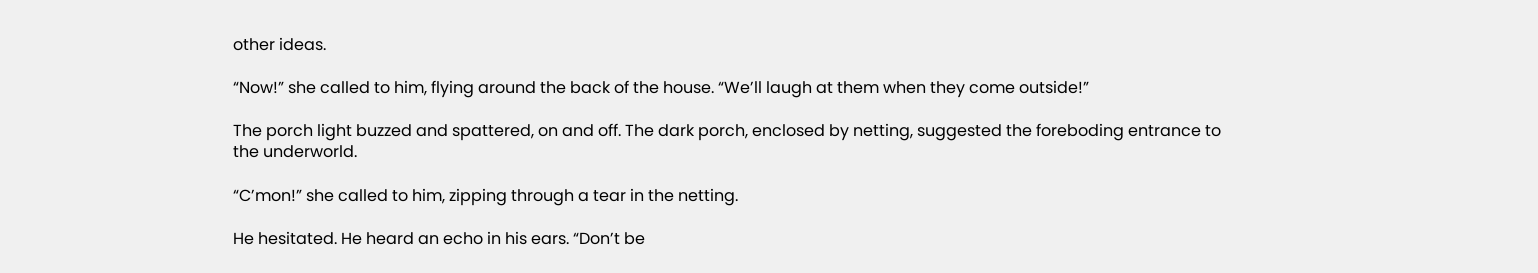other ideas.

“Now!” she called to him, flying around the back of the house. “We’ll laugh at them when they come outside!”

The porch light buzzed and spattered, on and off. The dark porch, enclosed by netting, suggested the foreboding entrance to the underworld.

“C’mon!” she called to him, zipping through a tear in the netting.

He hesitated. He heard an echo in his ears. “Don’t be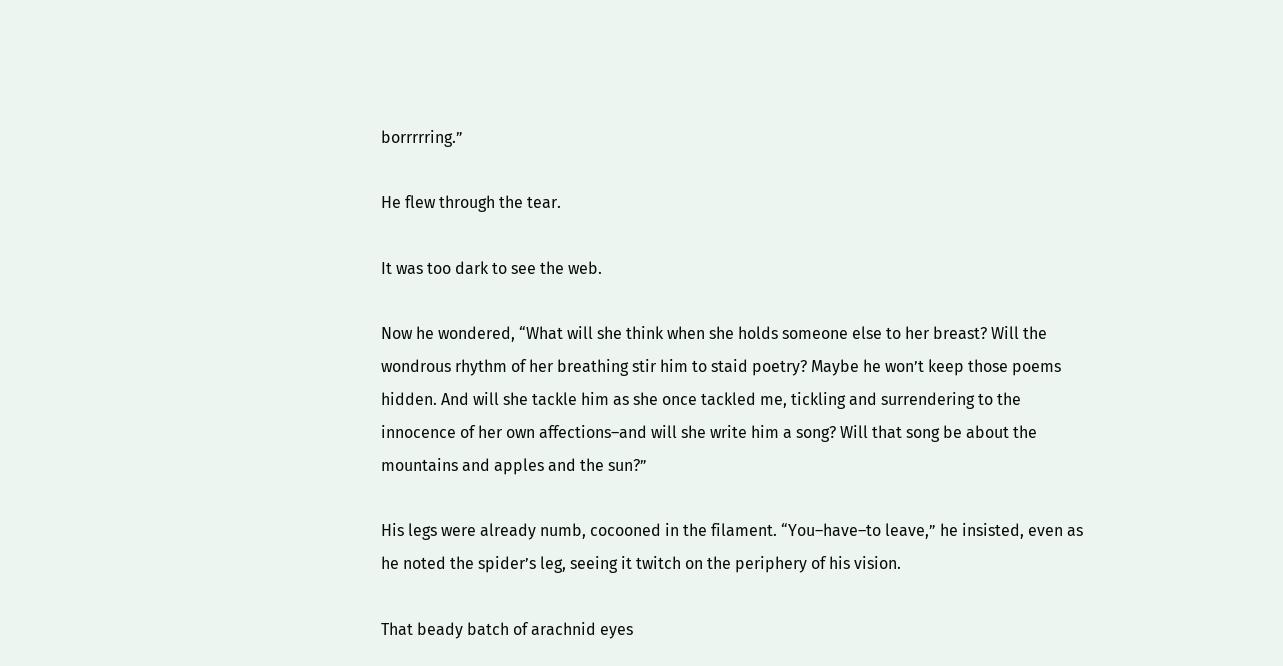borrrrring.”

He flew through the tear.

It was too dark to see the web.

Now he wondered, “What will she think when she holds someone else to her breast? Will the wondrous rhythm of her breathing stir him to staid poetry? Maybe he won’t keep those poems hidden. And will she tackle him as she once tackled me, tickling and surrendering to the innocence of her own affections–and will she write him a song? Will that song be about the mountains and apples and the sun?”

His legs were already numb, cocooned in the filament. “You–have–to leave,” he insisted, even as he noted the spider’s leg, seeing it twitch on the periphery of his vision.

That beady batch of arachnid eyes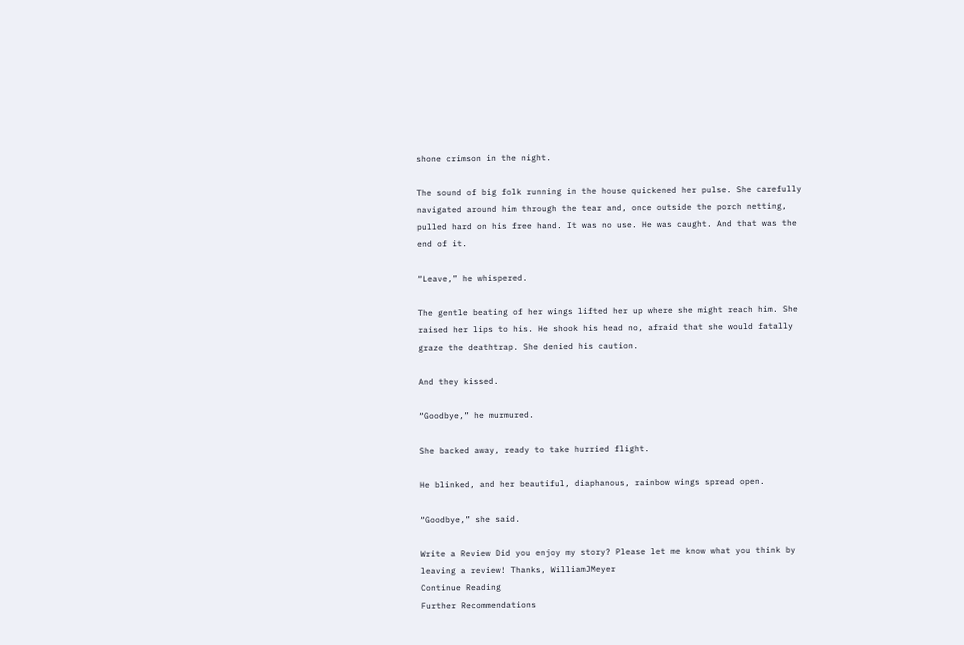shone crimson in the night.

The sound of big folk running in the house quickened her pulse. She carefully navigated around him through the tear and, once outside the porch netting, pulled hard on his free hand. It was no use. He was caught. And that was the end of it.

“Leave,” he whispered.

The gentle beating of her wings lifted her up where she might reach him. She raised her lips to his. He shook his head no, afraid that she would fatally graze the deathtrap. She denied his caution.

And they kissed.

“Goodbye,” he murmured.

She backed away, ready to take hurried flight.

He blinked, and her beautiful, diaphanous, rainbow wings spread open.

“Goodbye,” she said.

Write a Review Did you enjoy my story? Please let me know what you think by leaving a review! Thanks, WilliamJMeyer
Continue Reading
Further Recommendations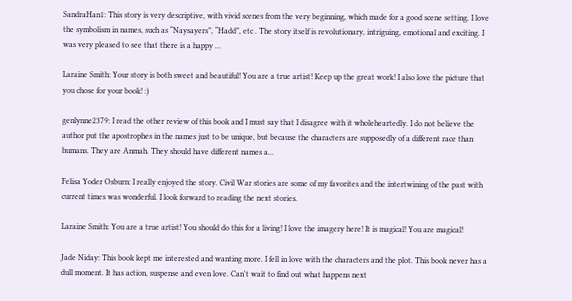SandraHan1: This story is very descriptive, with vivid scenes from the very beginning, which made for a good scene setting. I love the symbolism in names, such as “Naysayers”, “Hadd”, etc . The story itself is revolutionary, intriguing, emotional and exciting. I was very pleased to see that there is a happy ...

Laraine Smith: Your story is both sweet and beautiful! You are a true artist! Keep up the great work! I also love the picture that you chose for your book! :)

genlynne2379: I read the other review of this book and I must say that I disagree with it wholeheartedly. I do not believe the author put the apostrophes in the names just to be unique, but because the characters are supposedly of a different race than humans. They are Anmah. They should have different names a...

Felisa Yoder Osburn: I really enjoyed the story. Civil War stories are some of my favorites and the intertwining of the past with current times was wonderful. I look forward to reading the next stories.

Laraine Smith: You are a true artist! You should do this for a living! I love the imagery here! It is magical! You are magical!

Jade Niday: This book kept me interested and wanting more. I fell in love with the characters and the plot. This book never has a dull moment. It has action, suspense and even love. Can't wait to find out what happens next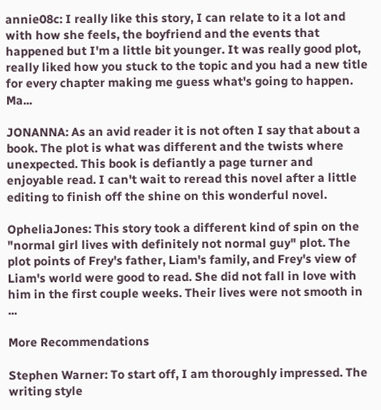annie08c: I really like this story, I can relate to it a lot and with how she feels, the boyfriend and the events that happened but I'm a little bit younger. It was really good plot, really liked how you stuck to the topic and you had a new title for every chapter making me guess what's going to happen. Ma...

JONANNA: As an avid reader it is not often I say that about a book. The plot is what was different and the twists where unexpected. This book is defiantly a page turner and enjoyable read. I can't wait to reread this novel after a little editing to finish off the shine on this wonderful novel.

OpheliaJones: This story took a different kind of spin on the "normal girl lives with definitely not normal guy" plot. The plot points of Frey's father, Liam's family, and Frey's view of Liam's world were good to read. She did not fall in love with him in the first couple weeks. Their lives were not smooth in ...

More Recommendations

Stephen Warner: To start off, I am thoroughly impressed. The writing style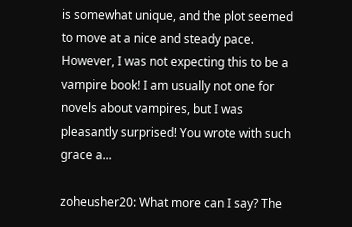is somewhat unique, and the plot seemed to move at a nice and steady pace. However, I was not expecting this to be a vampire book! I am usually not one for novels about vampires, but I was pleasantly surprised! You wrote with such grace a...

zoheusher20: What more can I say? The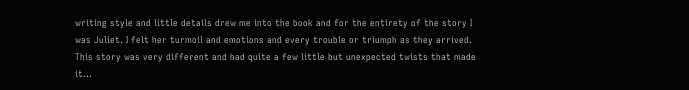writing style and little details drew me into the book and for the entirety of the story I was Juliet. I felt her turmoil and emotions and every trouble or triumph as they arrived. This story was very different and had quite a few little but unexpected twists that made it...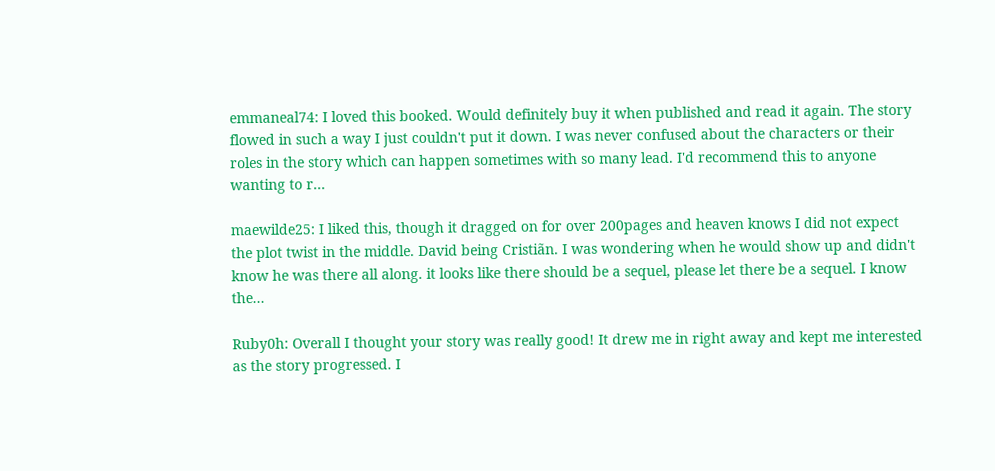emmaneal74: I loved this booked. Would definitely buy it when published and read it again. The story flowed in such a way I just couldn't put it down. I was never confused about the characters or their roles in the story which can happen sometimes with so many lead. I'd recommend this to anyone wanting to r...

maewilde25: I liked this, though it dragged on for over 200pages and heaven knows I did not expect the plot twist in the middle. David being Cristiãn. I was wondering when he would show up and didn't know he was there all along. it looks like there should be a sequel, please let there be a sequel. I know the...

Ruby0h: Overall I thought your story was really good! It drew me in right away and kept me interested as the story progressed. I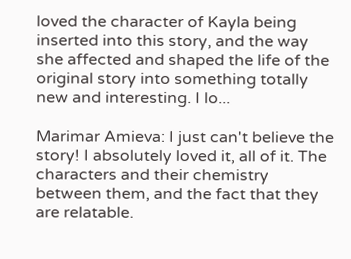loved the character of Kayla being inserted into this story, and the way she affected and shaped the life of the original story into something totally new and interesting. I lo...

Marimar Amieva: I just can't believe the story! I absolutely loved it, all of it. The characters and their chemistry between them, and the fact that they are relatable.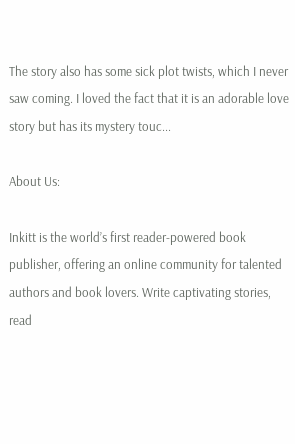The story also has some sick plot twists, which I never saw coming. I loved the fact that it is an adorable love story but has its mystery touc...

About Us:

Inkitt is the world’s first reader-powered book publisher, offering an online community for talented authors and book lovers. Write captivating stories, read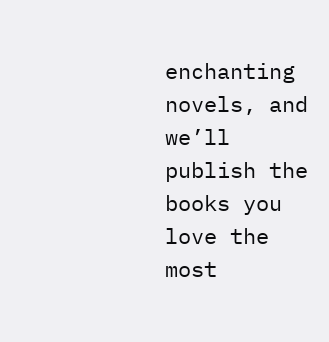enchanting novels, and we’ll publish the books you love the most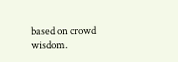based on crowd wisdom.